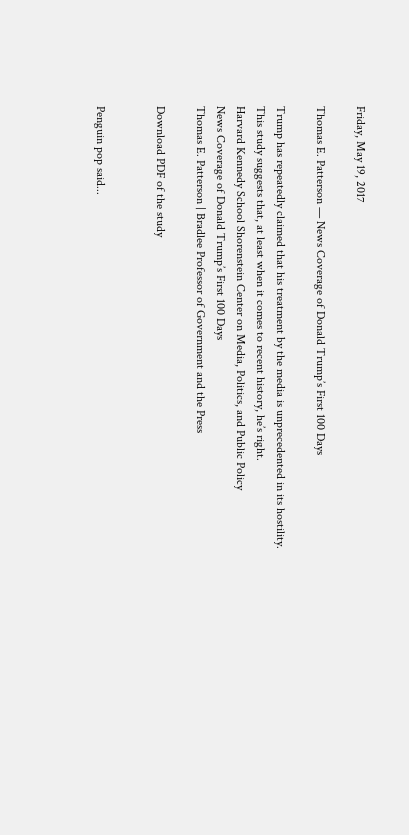Friday, May 19, 2017

Thomas E. Patterson — News Coverage of Donald Trump’s First 100 Days

Trump has repeatedly claimed that his treatment by the media is unprecedented in its hostility.
This study suggests that, at least when it comes to recent history, he’s right.
Harvard Kennedy School Shorenstein Center on Media, Politics, and Public Policy
News Coverage of Donald Trump’s First 100 Days
Thomas E. Patterson | Bradlee Professor of Government and the Press

Download PDF of the study


Penguin pop said...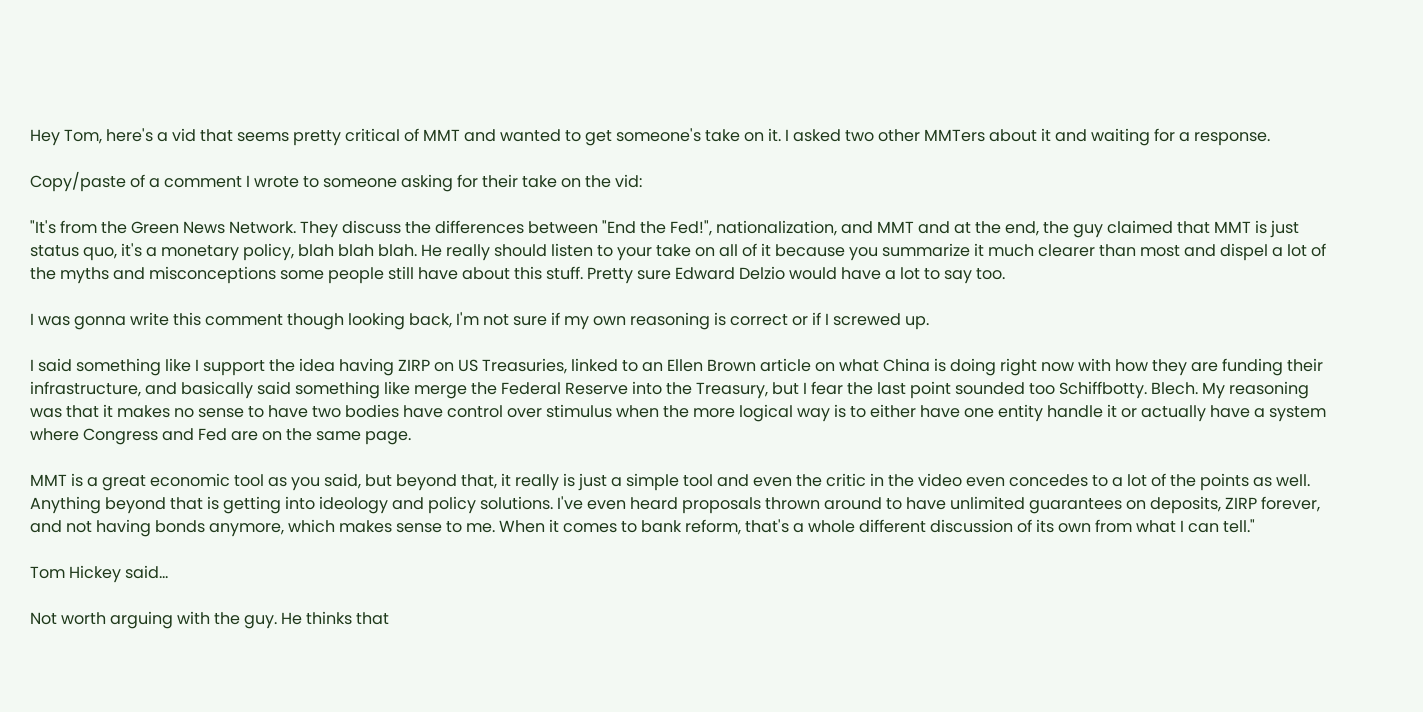Hey Tom, here's a vid that seems pretty critical of MMT and wanted to get someone's take on it. I asked two other MMTers about it and waiting for a response.

Copy/paste of a comment I wrote to someone asking for their take on the vid:

"It's from the Green News Network. They discuss the differences between "End the Fed!", nationalization, and MMT and at the end, the guy claimed that MMT is just status quo, it's a monetary policy, blah blah blah. He really should listen to your take on all of it because you summarize it much clearer than most and dispel a lot of the myths and misconceptions some people still have about this stuff. Pretty sure Edward Delzio would have a lot to say too.

I was gonna write this comment though looking back, I'm not sure if my own reasoning is correct or if I screwed up.

I said something like I support the idea having ZIRP on US Treasuries, linked to an Ellen Brown article on what China is doing right now with how they are funding their infrastructure, and basically said something like merge the Federal Reserve into the Treasury, but I fear the last point sounded too Schiffbotty. Blech. My reasoning was that it makes no sense to have two bodies have control over stimulus when the more logical way is to either have one entity handle it or actually have a system where Congress and Fed are on the same page.

MMT is a great economic tool as you said, but beyond that, it really is just a simple tool and even the critic in the video even concedes to a lot of the points as well. Anything beyond that is getting into ideology and policy solutions. I've even heard proposals thrown around to have unlimited guarantees on deposits, ZIRP forever, and not having bonds anymore, which makes sense to me. When it comes to bank reform, that's a whole different discussion of its own from what I can tell."

Tom Hickey said...

Not worth arguing with the guy. He thinks that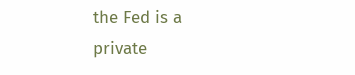the Fed is a private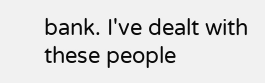bank. I've dealt with these people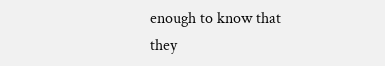enough to know that they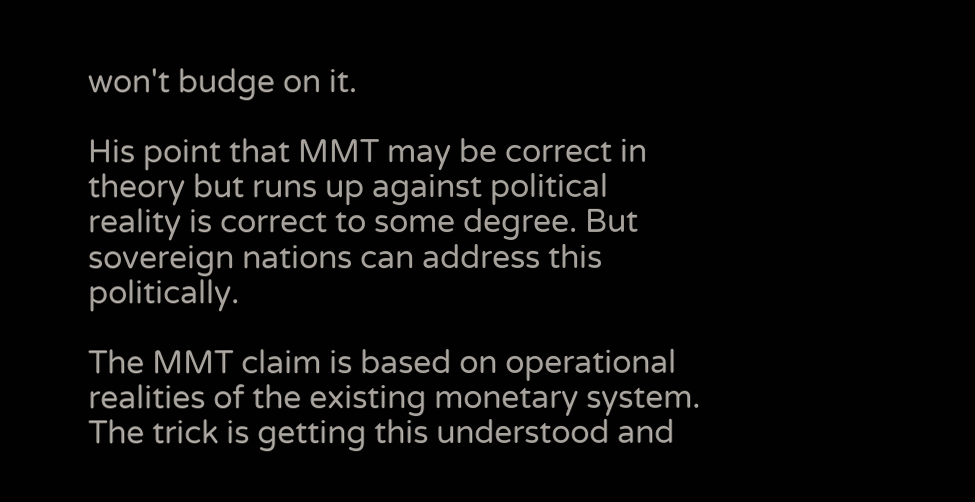won't budge on it.

His point that MMT may be correct in theory but runs up against political reality is correct to some degree. But sovereign nations can address this politically.

The MMT claim is based on operational realities of the existing monetary system. The trick is getting this understood and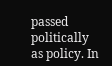passed politically as policy. In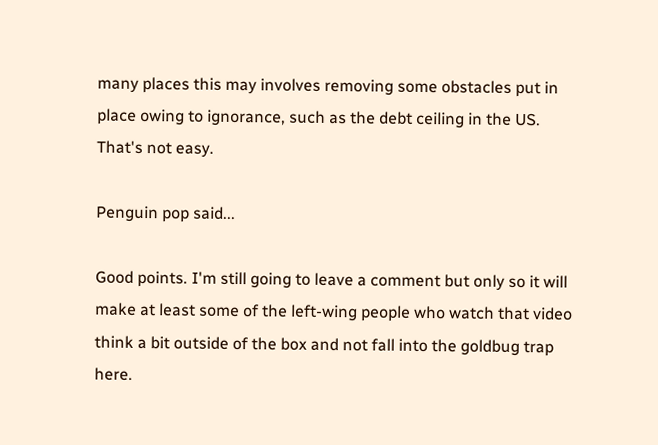many places this may involves removing some obstacles put in place owing to ignorance, such as the debt ceiling in the US. That's not easy.

Penguin pop said...

Good points. I'm still going to leave a comment but only so it will make at least some of the left-wing people who watch that video think a bit outside of the box and not fall into the goldbug trap here.